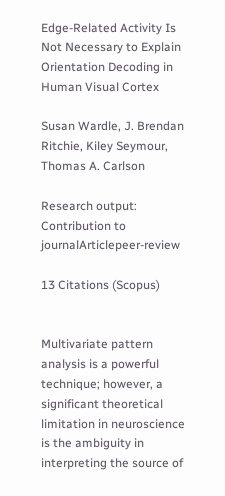Edge-Related Activity Is Not Necessary to Explain Orientation Decoding in Human Visual Cortex

Susan Wardle, J. Brendan Ritchie, Kiley Seymour, Thomas A. Carlson

Research output: Contribution to journalArticlepeer-review

13 Citations (Scopus)


Multivariate pattern analysis is a powerful technique; however, a significant theoretical limitation in neuroscience is the ambiguity in interpreting the source of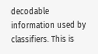decodable information used by classifiers. This is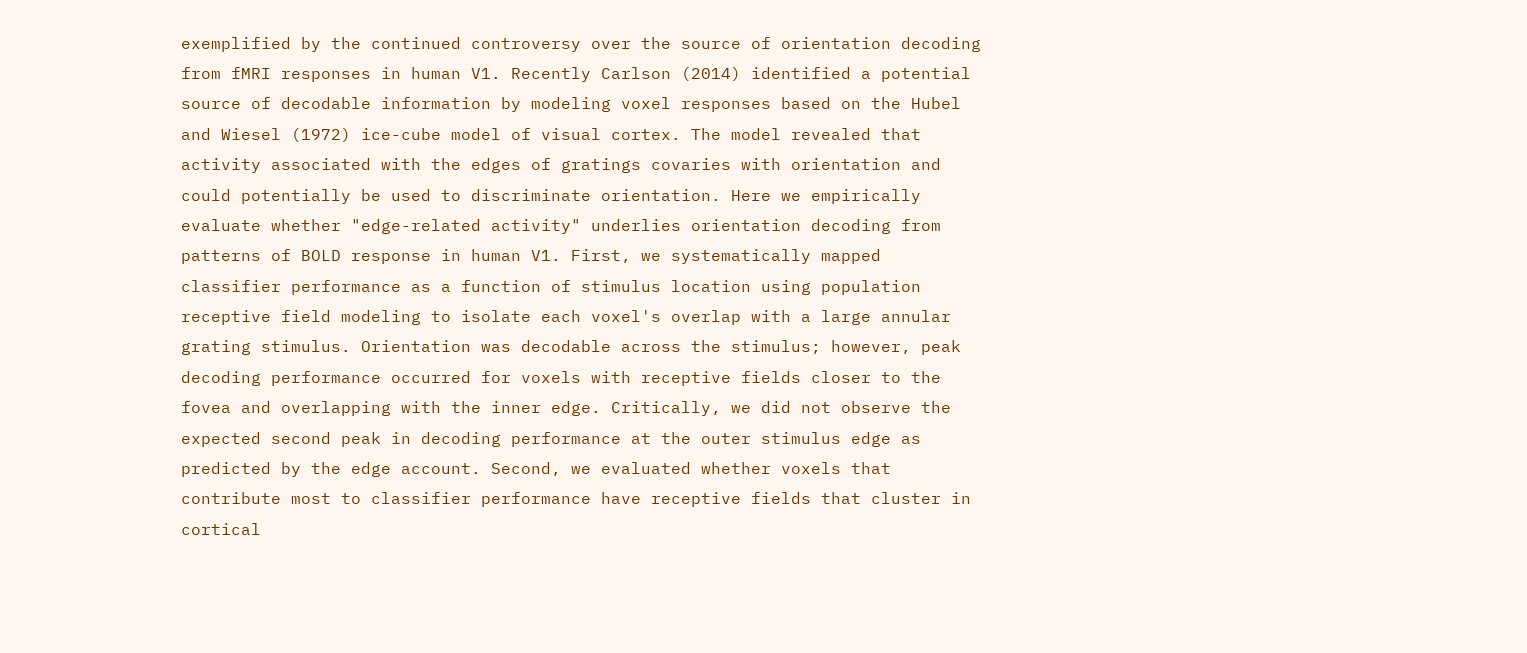exemplified by the continued controversy over the source of orientation decoding from fMRI responses in human V1. Recently Carlson (2014) identified a potential source of decodable information by modeling voxel responses based on the Hubel and Wiesel (1972) ice-cube model of visual cortex. The model revealed that activity associated with the edges of gratings covaries with orientation and could potentially be used to discriminate orientation. Here we empirically evaluate whether "edge-related activity" underlies orientation decoding from patterns of BOLD response in human V1. First, we systematically mapped classifier performance as a function of stimulus location using population receptive field modeling to isolate each voxel's overlap with a large annular grating stimulus. Orientation was decodable across the stimulus; however, peak decoding performance occurred for voxels with receptive fields closer to the fovea and overlapping with the inner edge. Critically, we did not observe the expected second peak in decoding performance at the outer stimulus edge as predicted by the edge account. Second, we evaluated whether voxels that contribute most to classifier performance have receptive fields that cluster in cortical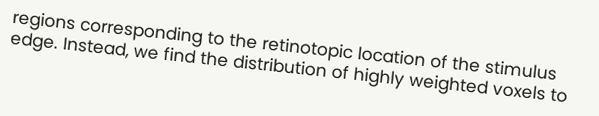regions corresponding to the retinotopic location of the stimulus edge. Instead, we find the distribution of highly weighted voxels to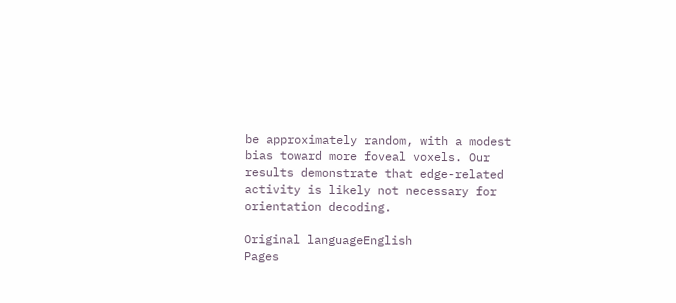be approximately random, with a modest bias toward more foveal voxels. Our results demonstrate that edge-related activity is likely not necessary for orientation decoding.

Original languageEnglish
Pages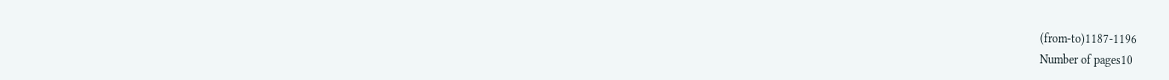(from-to)1187-1196
Number of pages10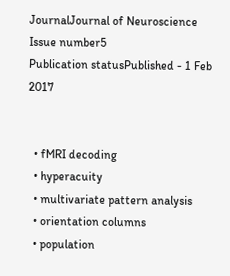JournalJournal of Neuroscience
Issue number5
Publication statusPublished - 1 Feb 2017


  • fMRI decoding
  • hyperacuity
  • multivariate pattern analysis
  • orientation columns
  • population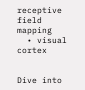receptive field mapping
  • visual cortex


Dive into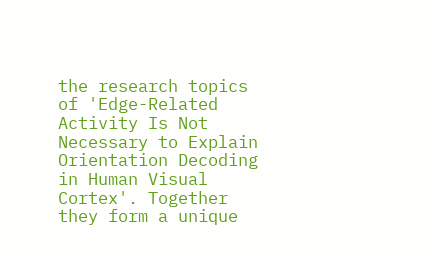the research topics of 'Edge-Related Activity Is Not Necessary to Explain Orientation Decoding in Human Visual Cortex'. Together they form a unique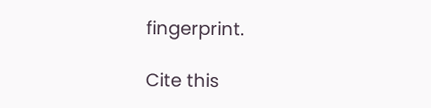fingerprint.

Cite this